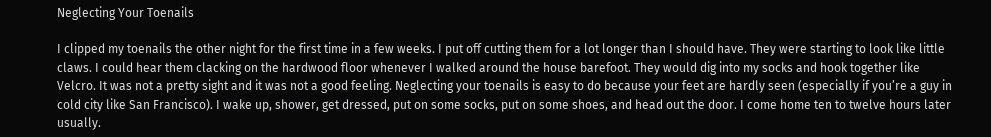Neglecting Your Toenails

I clipped my toenails the other night for the first time in a few weeks. I put off cutting them for a lot longer than I should have. They were starting to look like little claws. I could hear them clacking on the hardwood floor whenever I walked around the house barefoot. They would dig into my socks and hook together like Velcro. It was not a pretty sight and it was not a good feeling. Neglecting your toenails is easy to do because your feet are hardly seen (especially if you’re a guy in cold city like San Francisco). I wake up, shower, get dressed, put on some socks, put on some shoes, and head out the door. I come home ten to twelve hours later usually.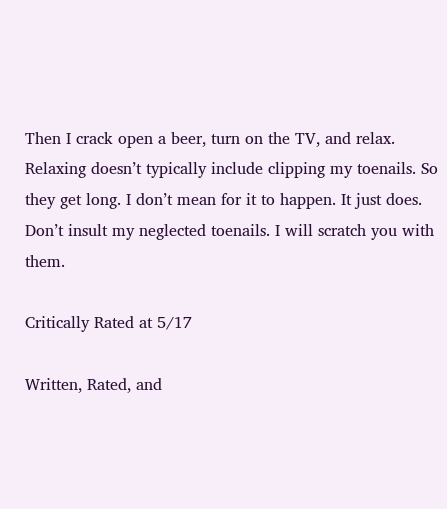Then I crack open a beer, turn on the TV, and relax. Relaxing doesn’t typically include clipping my toenails. So they get long. I don’t mean for it to happen. It just does. Don’t insult my neglected toenails. I will scratch you with them.

Critically Rated at 5/17

Written, Rated, and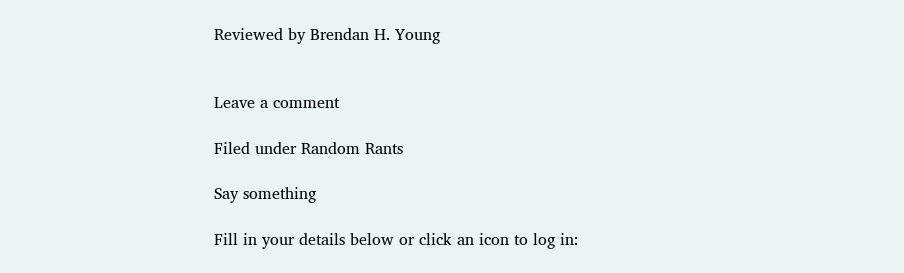Reviewed by Brendan H. Young


Leave a comment

Filed under Random Rants

Say something

Fill in your details below or click an icon to log in: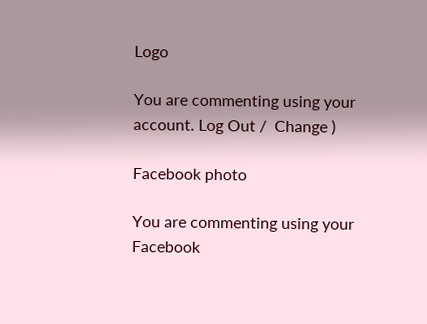Logo

You are commenting using your account. Log Out /  Change )

Facebook photo

You are commenting using your Facebook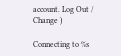account. Log Out /  Change )

Connecting to %s